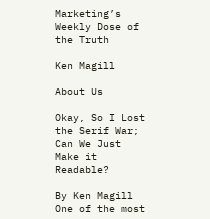Marketing’s Weekly Dose of the Truth

Ken Magill

About Us

Okay, So I Lost the Serif War; Can We Just Make it Readable?

By Ken Magill
One of the most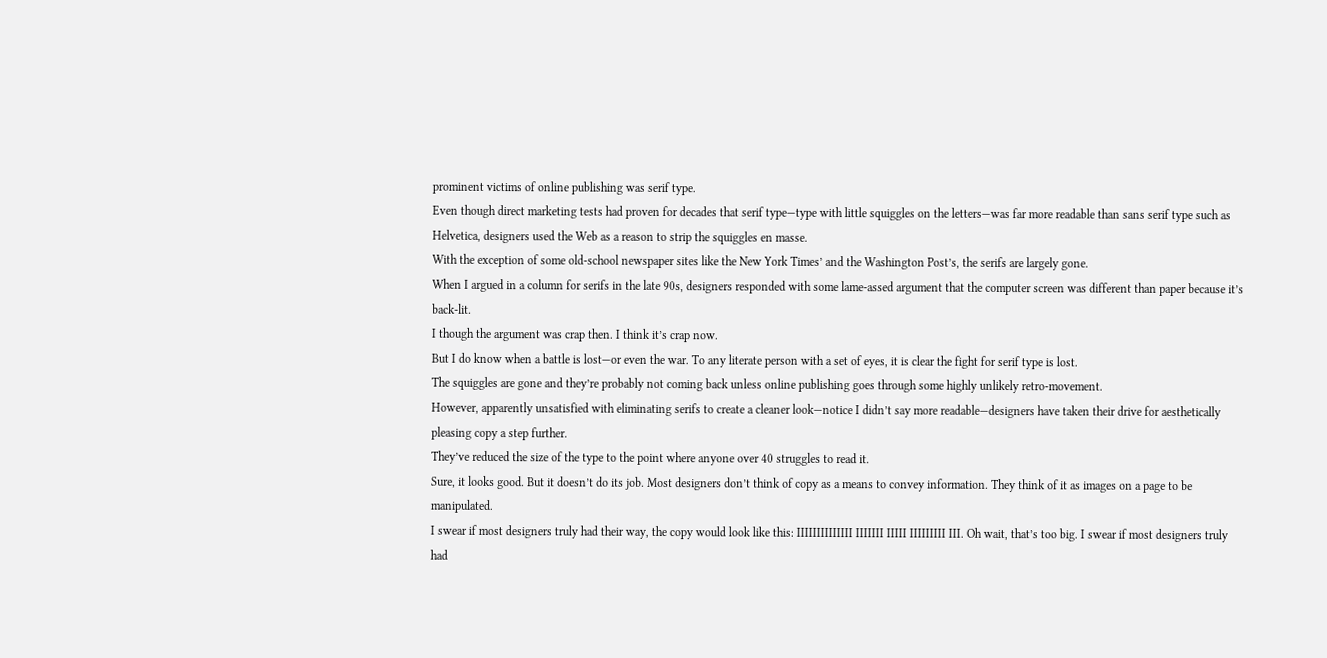prominent victims of online publishing was serif type.
Even though direct marketing tests had proven for decades that serif type—type with little squiggles on the letters—was far more readable than sans serif type such as Helvetica, designers used the Web as a reason to strip the squiggles en masse.
With the exception of some old-school newspaper sites like the New York Times’ and the Washington Post’s, the serifs are largely gone.
When I argued in a column for serifs in the late 90s, designers responded with some lame-assed argument that the computer screen was different than paper because it’s back-lit.
I though the argument was crap then. I think it’s crap now.
But I do know when a battle is lost—or even the war. To any literate person with a set of eyes, it is clear the fight for serif type is lost.
The squiggles are gone and they’re probably not coming back unless online publishing goes through some highly unlikely retro-movement.
However, apparently unsatisfied with eliminating serifs to create a cleaner look—notice I didn’t say more readable—designers have taken their drive for aesthetically pleasing copy a step further.
They’ve reduced the size of the type to the point where anyone over 40 struggles to read it.
Sure, it looks good. But it doesn’t do its job. Most designers don’t think of copy as a means to convey information. They think of it as images on a page to be manipulated.
I swear if most designers truly had their way, the copy would look like this: IIIIIIIIIIIIII IIIIIII IIIII IIIIIIIII III. Oh wait, that’s too big. I swear if most designers truly had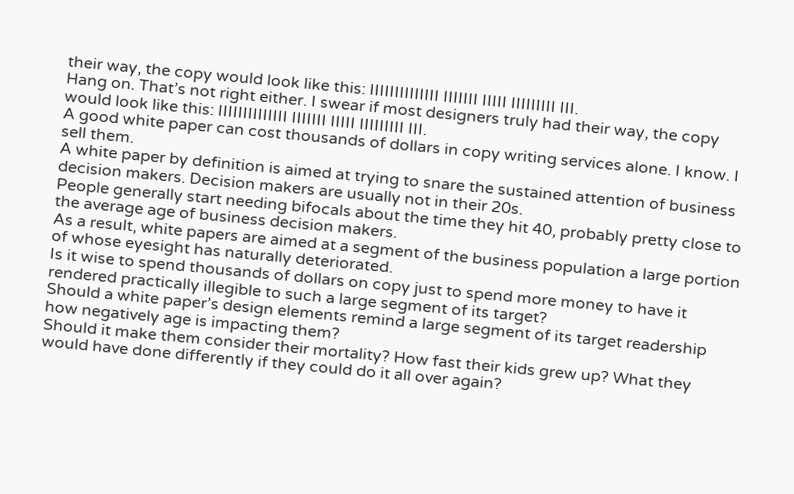their way, the copy would look like this: IIIIIIIIIIIIII IIIIIII IIIII IIIIIIIII III.
Hang on. That’s not right either. I swear if most designers truly had their way, the copy would look like this: IIIIIIIIIIIIII IIIIIII IIIII IIIIIIIII III.
A good white paper can cost thousands of dollars in copy writing services alone. I know. I sell them.
A white paper by definition is aimed at trying to snare the sustained attention of business decision makers. Decision makers are usually not in their 20s.
People generally start needing bifocals about the time they hit 40, probably pretty close to the average age of business decision makers.
As a result, white papers are aimed at a segment of the business population a large portion of whose eyesight has naturally deteriorated.
Is it wise to spend thousands of dollars on copy just to spend more money to have it rendered practically illegible to such a large segment of its target?
Should a white paper’s design elements remind a large segment of its target readership how negatively age is impacting them?
Should it make them consider their mortality? How fast their kids grew up? What they would have done differently if they could do it all over again?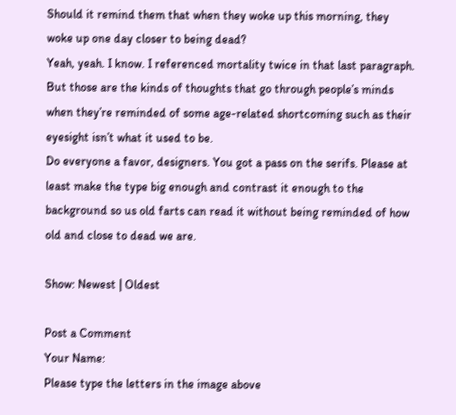Should it remind them that when they woke up this morning, they woke up one day closer to being dead?
Yeah, yeah. I know. I referenced mortality twice in that last paragraph.
But those are the kinds of thoughts that go through people’s minds when they’re reminded of some age-related shortcoming such as their eyesight isn’t what it used to be.
Do everyone a favor, designers. You got a pass on the serifs. Please at least make the type big enough and contrast it enough to the background so us old farts can read it without being reminded of how old and close to dead we are.

Show: Newest | Oldest

Post a Comment
Your Name:
Please type the letters in the image above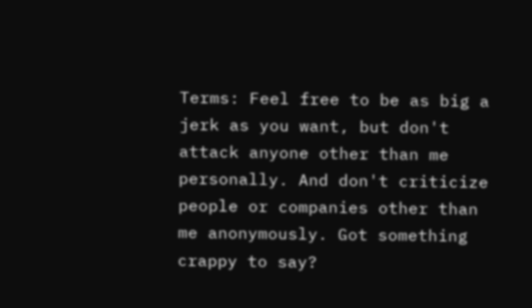Terms: Feel free to be as big a jerk as you want, but don't attack anyone other than me personally. And don't criticize people or companies other than me anonymously. Got something crappy to say?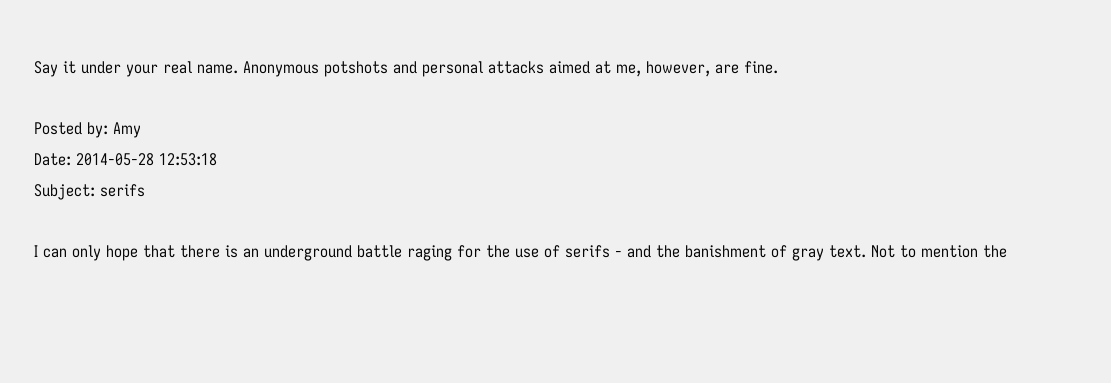Say it under your real name. Anonymous potshots and personal attacks aimed at me, however, are fine.

Posted by: Amy
Date: 2014-05-28 12:53:18
Subject: serifs

I can only hope that there is an underground battle raging for the use of serifs - and the banishment of gray text. Not to mention the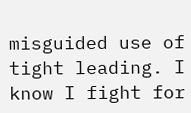misguided use of tight leading. I know I fight for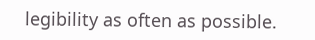legibility as often as possible.